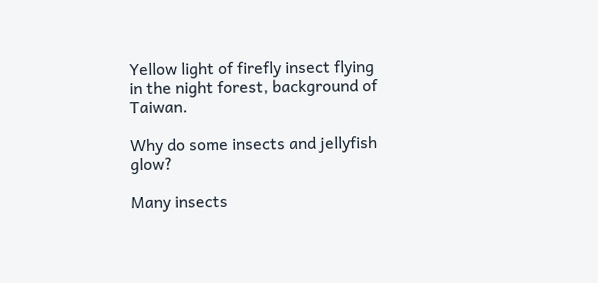Yellow light of firefly insect flying in the night forest, background of Taiwan.

Why do some insects and jellyfish glow?

Many insects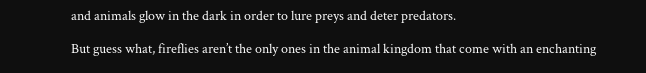and animals glow in the dark in order to lure preys and deter predators.

But guess what, fireflies aren’t the only ones in the animal kingdom that come with an enchanting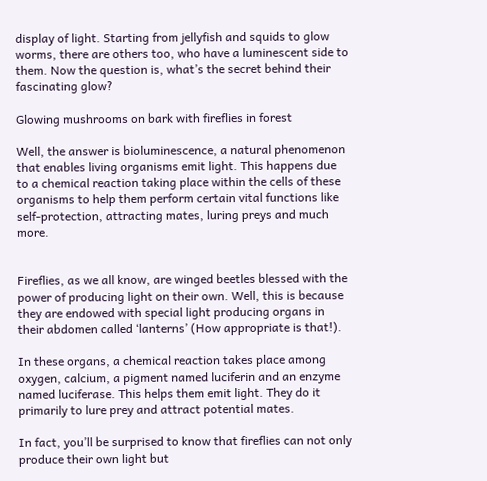display of light. Starting from jellyfish and squids to glow worms, there are others too, who have a luminescent side to them. Now the question is, what’s the secret behind their fascinating glow?

Glowing mushrooms on bark with fireflies in forest

Well, the answer is bioluminescence, a natural phenomenon that enables living organisms emit light. This happens due to a chemical reaction taking place within the cells of these organisms to help them perform certain vital functions like self-protection, attracting mates, luring preys and much more.


Fireflies, as we all know, are winged beetles blessed with the power of producing light on their own. Well, this is because they are endowed with special light producing organs in their abdomen called ‘lanterns’ (How appropriate is that!).

In these organs, a chemical reaction takes place among oxygen, calcium, a pigment named luciferin and an enzyme named luciferase. This helps them emit light. They do it primarily to lure prey and attract potential mates.

In fact, you’ll be surprised to know that fireflies can not only produce their own light but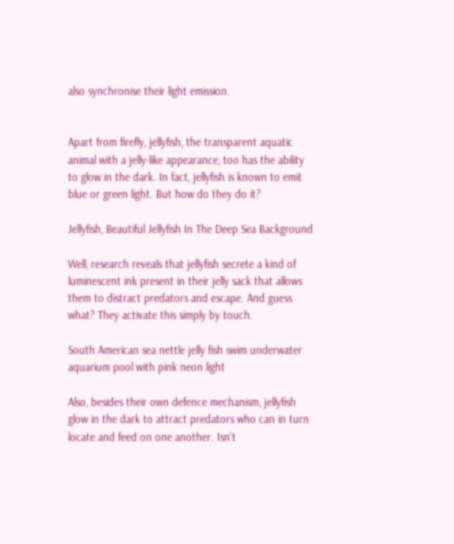also synchronise their light emission.


Apart from firefly, jellyfish, the transparent aquatic animal with a jelly-like appearance, too has the ability to glow in the dark. In fact, jellyfish is known to emit blue or green light. But how do they do it?

Jellyfish, Beautiful Jellyfish In The Deep Sea Background

Well, research reveals that jellyfish secrete a kind of luminescent ink present in their jelly sack that allows them to distract predators and escape. And guess what? They activate this simply by touch.

South American sea nettle jelly fish swim underwater aquarium pool with pink neon light

Also, besides their own defence mechanism, jellyfish glow in the dark to attract predators who can in turn locate and feed on one another. Isn’t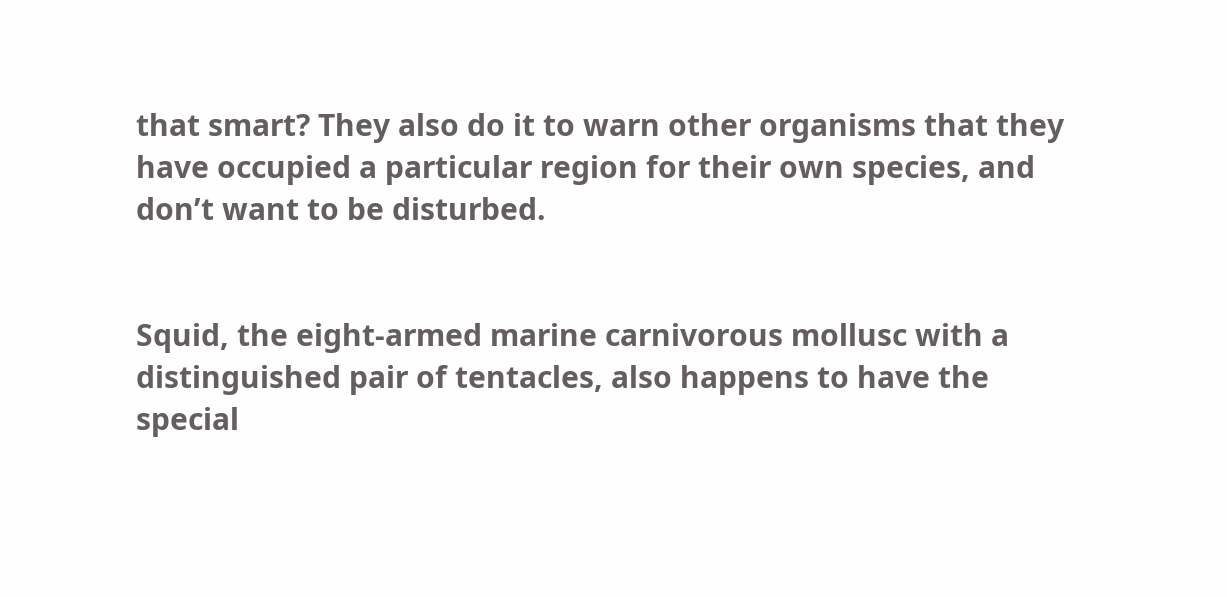that smart? They also do it to warn other organisms that they have occupied a particular region for their own species, and don’t want to be disturbed.


Squid, the eight-armed marine carnivorous mollusc with a distinguished pair of tentacles, also happens to have the special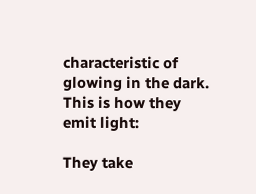characteristic of glowing in the dark. This is how they emit light:

They take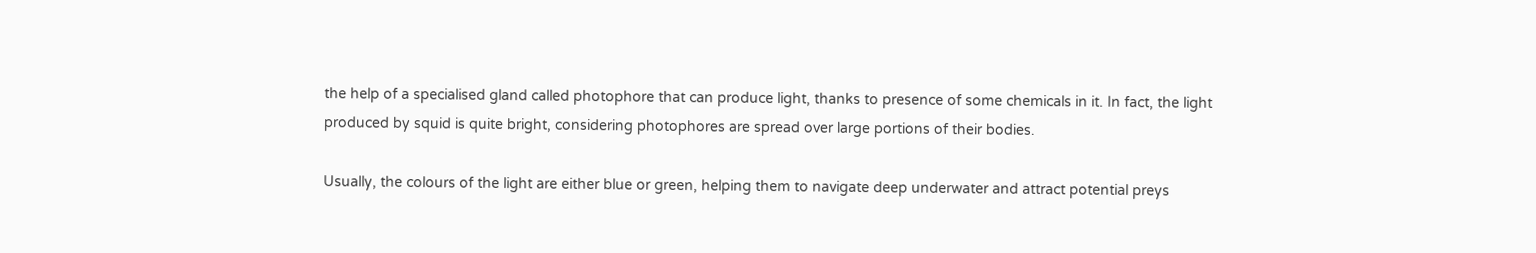the help of a specialised gland called photophore that can produce light, thanks to presence of some chemicals in it. In fact, the light produced by squid is quite bright, considering photophores are spread over large portions of their bodies.

Usually, the colours of the light are either blue or green, helping them to navigate deep underwater and attract potential preys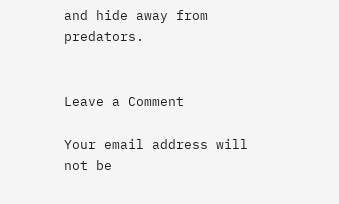and hide away from predators.


Leave a Comment

Your email address will not be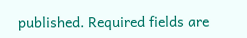published. Required fields are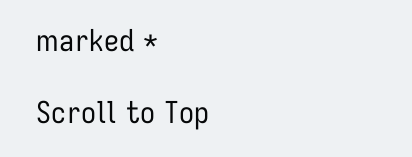marked *

Scroll to Top